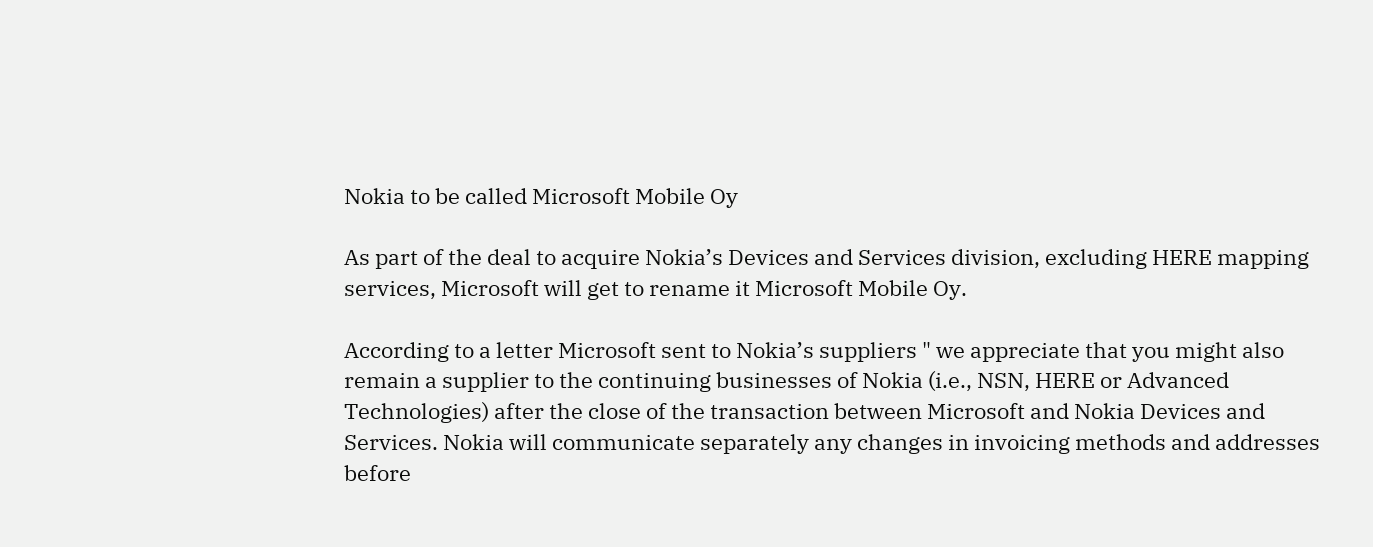Nokia to be called Microsoft Mobile Oy

As part of the deal to acquire Nokia’s Devices and Services division, excluding HERE mapping services, Microsoft will get to rename it Microsoft Mobile Oy.

According to a letter Microsoft sent to Nokia’s suppliers " we appreciate that you might also remain a supplier to the continuing businesses of Nokia (i.e., NSN, HERE or Advanced Technologies) after the close of the transaction between Microsoft and Nokia Devices and Services. Nokia will communicate separately any changes in invoicing methods and addresses before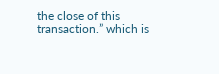the close of this transaction.” which is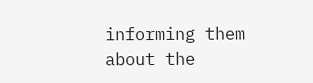informing them about the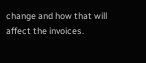change and how that will affect the invoices.